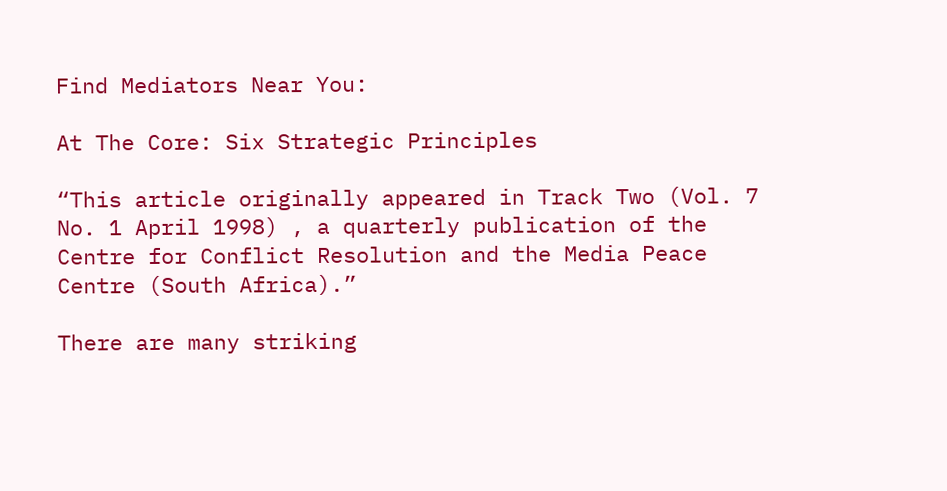Find Mediators Near You:

At The Core: Six Strategic Principles

“This article originally appeared in Track Two (Vol. 7 No. 1 April 1998) , a quarterly publication of the Centre for Conflict Resolution and the Media Peace Centre (South Africa).”

There are many striking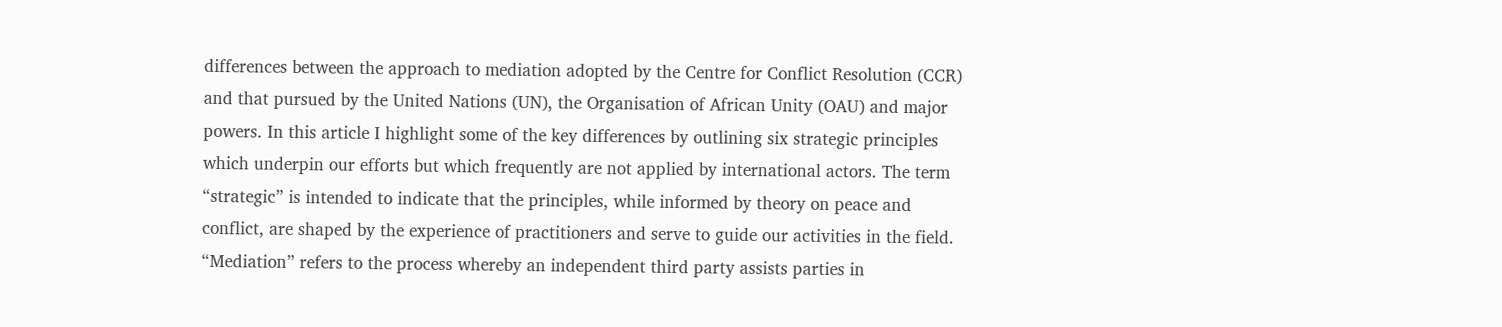differences between the approach to mediation adopted by the Centre for Conflict Resolution (CCR) and that pursued by the United Nations (UN), the Organisation of African Unity (OAU) and major powers. In this article I highlight some of the key differences by outlining six strategic principles which underpin our efforts but which frequently are not applied by international actors. The term “strategic” is intended to indicate that the principles, while informed by theory on peace and conflict, are shaped by the experience of practitioners and serve to guide our activities in the field. “Mediation” refers to the process whereby an independent third party assists parties in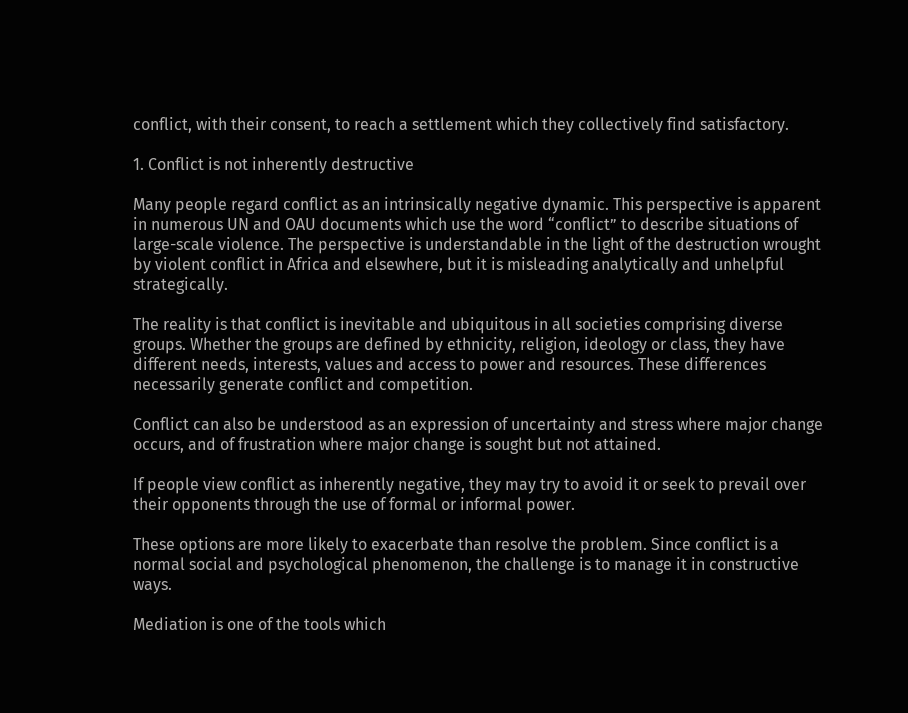conflict, with their consent, to reach a settlement which they collectively find satisfactory.

1. Conflict is not inherently destructive

Many people regard conflict as an intrinsically negative dynamic. This perspective is apparent in numerous UN and OAU documents which use the word “conflict” to describe situations of large-scale violence. The perspective is understandable in the light of the destruction wrought by violent conflict in Africa and elsewhere, but it is misleading analytically and unhelpful strategically.

The reality is that conflict is inevitable and ubiquitous in all societies comprising diverse groups. Whether the groups are defined by ethnicity, religion, ideology or class, they have different needs, interests, values and access to power and resources. These differences necessarily generate conflict and competition.

Conflict can also be understood as an expression of uncertainty and stress where major change occurs, and of frustration where major change is sought but not attained.

If people view conflict as inherently negative, they may try to avoid it or seek to prevail over their opponents through the use of formal or informal power.

These options are more likely to exacerbate than resolve the problem. Since conflict is a normal social and psychological phenomenon, the challenge is to manage it in constructive ways.

Mediation is one of the tools which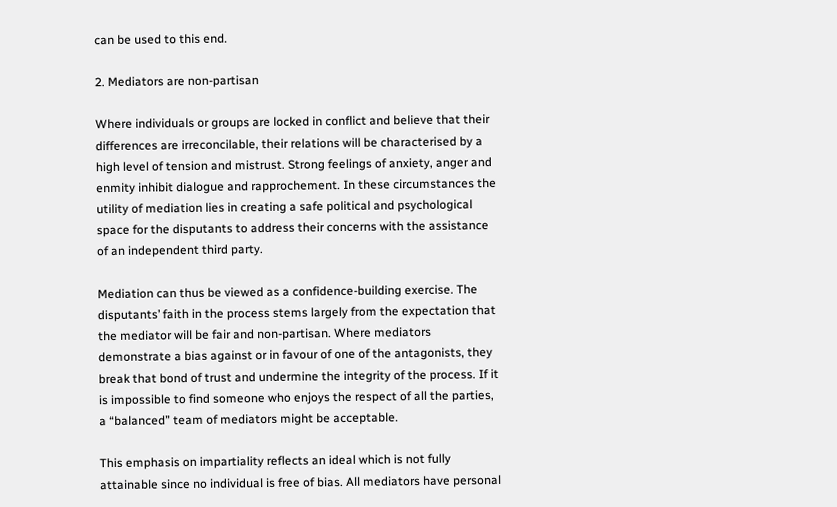can be used to this end.

2. Mediators are non-partisan

Where individuals or groups are locked in conflict and believe that their differences are irreconcilable, their relations will be characterised by a high level of tension and mistrust. Strong feelings of anxiety, anger and enmity inhibit dialogue and rapprochement. In these circumstances the utility of mediation lies in creating a safe political and psychological space for the disputants to address their concerns with the assistance of an independent third party.

Mediation can thus be viewed as a confidence-building exercise. The disputants’ faith in the process stems largely from the expectation that the mediator will be fair and non-partisan. Where mediators demonstrate a bias against or in favour of one of the antagonists, they break that bond of trust and undermine the integrity of the process. If it is impossible to find someone who enjoys the respect of all the parties, a “balanced” team of mediators might be acceptable.

This emphasis on impartiality reflects an ideal which is not fully attainable since no individual is free of bias. All mediators have personal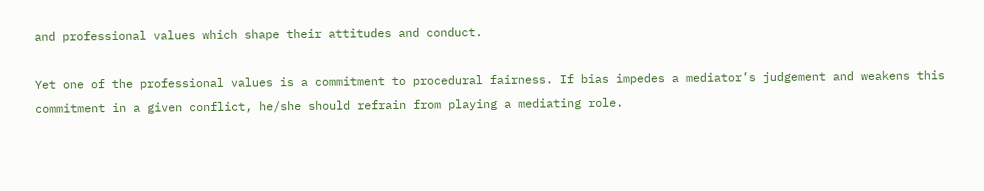and professional values which shape their attitudes and conduct.

Yet one of the professional values is a commitment to procedural fairness. If bias impedes a mediator’s judgement and weakens this commitment in a given conflict, he/she should refrain from playing a mediating role.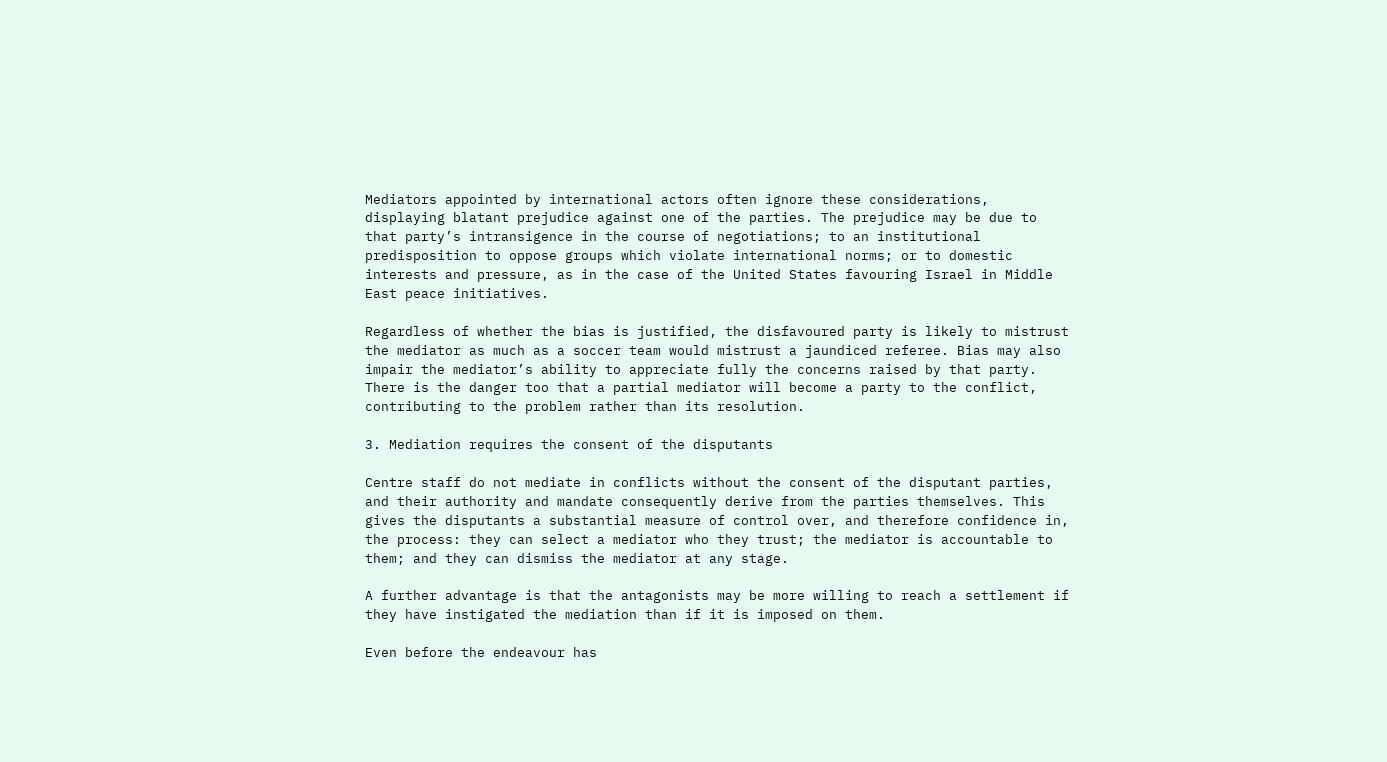Mediators appointed by international actors often ignore these considerations, displaying blatant prejudice against one of the parties. The prejudice may be due to that party’s intransigence in the course of negotiations; to an institutional predisposition to oppose groups which violate international norms; or to domestic interests and pressure, as in the case of the United States favouring Israel in Middle East peace initiatives.

Regardless of whether the bias is justified, the disfavoured party is likely to mistrust the mediator as much as a soccer team would mistrust a jaundiced referee. Bias may also impair the mediator’s ability to appreciate fully the concerns raised by that party. There is the danger too that a partial mediator will become a party to the conflict, contributing to the problem rather than its resolution.

3. Mediation requires the consent of the disputants

Centre staff do not mediate in conflicts without the consent of the disputant parties, and their authority and mandate consequently derive from the parties themselves. This gives the disputants a substantial measure of control over, and therefore confidence in, the process: they can select a mediator who they trust; the mediator is accountable to them; and they can dismiss the mediator at any stage.

A further advantage is that the antagonists may be more willing to reach a settlement if they have instigated the mediation than if it is imposed on them.

Even before the endeavour has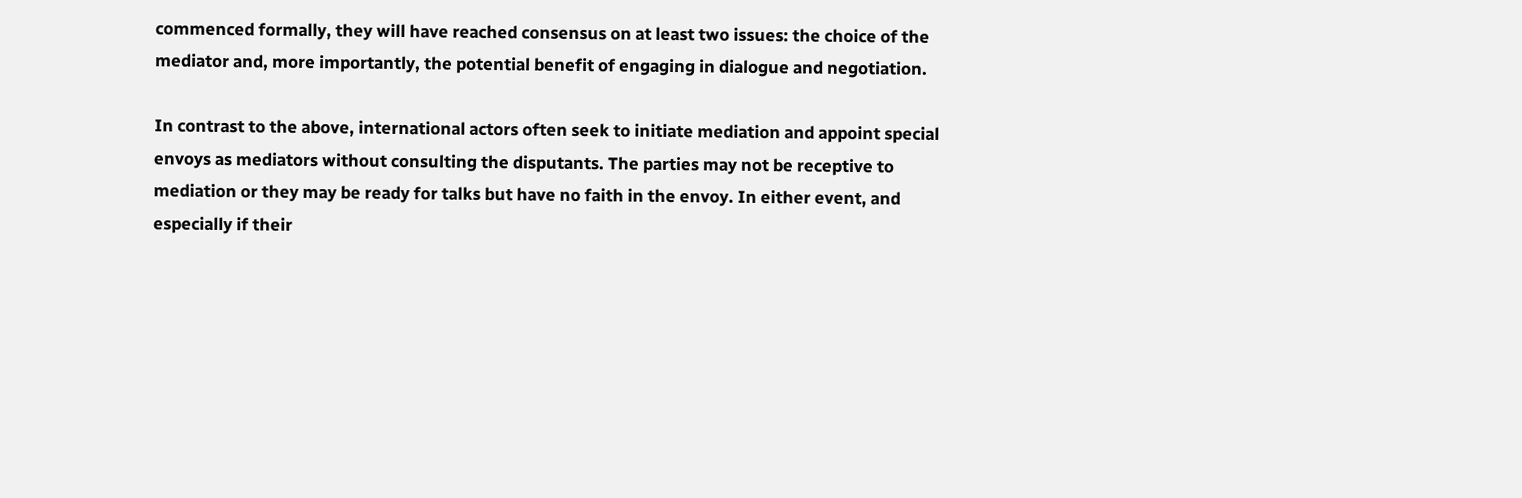commenced formally, they will have reached consensus on at least two issues: the choice of the mediator and, more importantly, the potential benefit of engaging in dialogue and negotiation.

In contrast to the above, international actors often seek to initiate mediation and appoint special envoys as mediators without consulting the disputants. The parties may not be receptive to mediation or they may be ready for talks but have no faith in the envoy. In either event, and especially if their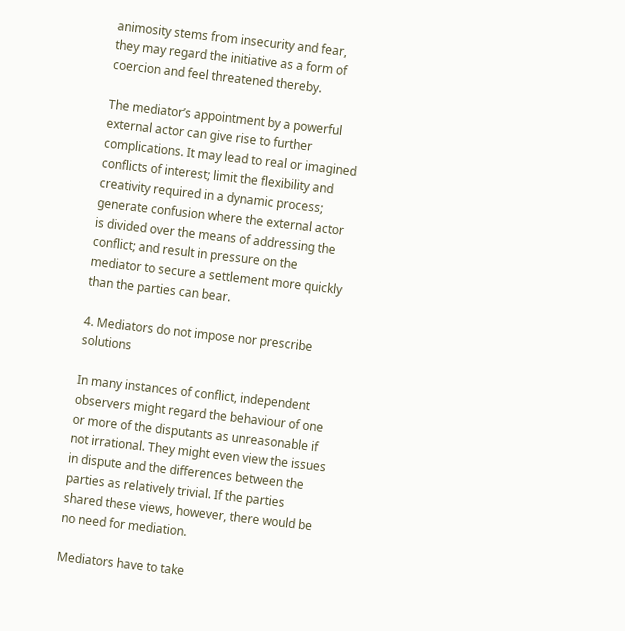animosity stems from insecurity and fear, they may regard the initiative as a form of coercion and feel threatened thereby.

The mediator’s appointment by a powerful external actor can give rise to further complications. It may lead to real or imagined conflicts of interest; limit the flexibility and creativity required in a dynamic process; generate confusion where the external actor is divided over the means of addressing the conflict; and result in pressure on the mediator to secure a settlement more quickly than the parties can bear.

4. Mediators do not impose nor prescribe solutions

In many instances of conflict, independent observers might regard the behaviour of one or more of the disputants as unreasonable if not irrational. They might even view the issues in dispute and the differences between the parties as relatively trivial. If the parties shared these views, however, there would be no need for mediation.

Mediators have to take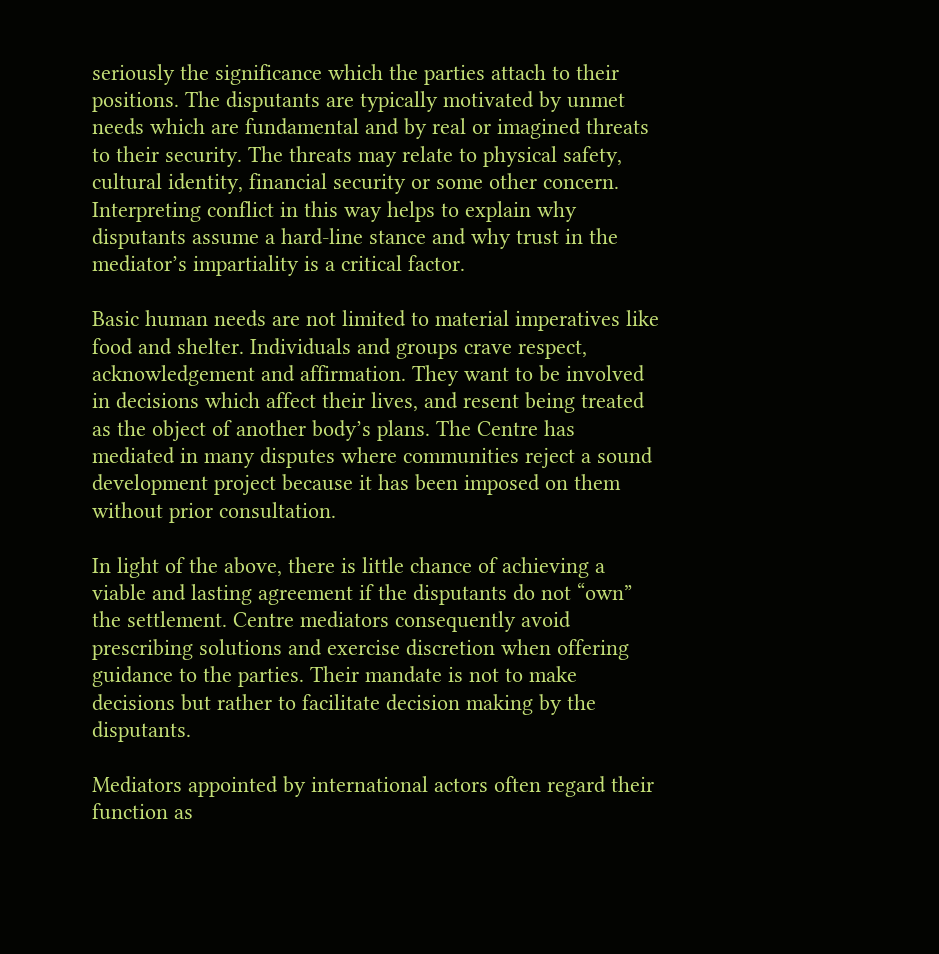seriously the significance which the parties attach to their positions. The disputants are typically motivated by unmet needs which are fundamental and by real or imagined threats to their security. The threats may relate to physical safety, cultural identity, financial security or some other concern. Interpreting conflict in this way helps to explain why disputants assume a hard-line stance and why trust in the mediator’s impartiality is a critical factor.

Basic human needs are not limited to material imperatives like food and shelter. Individuals and groups crave respect, acknowledgement and affirmation. They want to be involved in decisions which affect their lives, and resent being treated as the object of another body’s plans. The Centre has mediated in many disputes where communities reject a sound development project because it has been imposed on them without prior consultation.

In light of the above, there is little chance of achieving a viable and lasting agreement if the disputants do not “own” the settlement. Centre mediators consequently avoid prescribing solutions and exercise discretion when offering guidance to the parties. Their mandate is not to make decisions but rather to facilitate decision making by the disputants.

Mediators appointed by international actors often regard their function as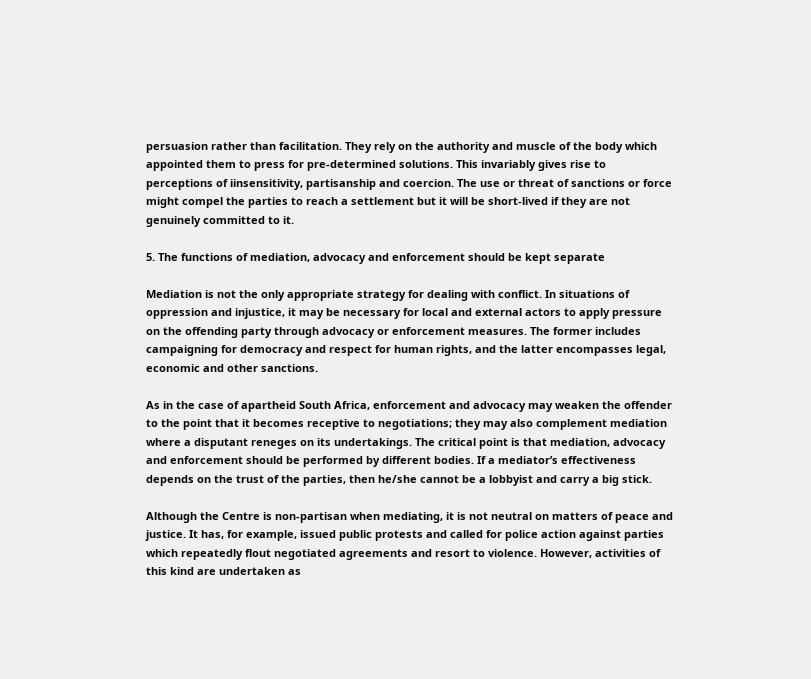persuasion rather than facilitation. They rely on the authority and muscle of the body which appointed them to press for pre-determined solutions. This invariably gives rise to perceptions of iinsensitivity, partisanship and coercion. The use or threat of sanctions or force might compel the parties to reach a settlement but it will be short-lived if they are not genuinely committed to it.

5. The functions of mediation, advocacy and enforcement should be kept separate

Mediation is not the only appropriate strategy for dealing with conflict. In situations of oppression and injustice, it may be necessary for local and external actors to apply pressure on the offending party through advocacy or enforcement measures. The former includes campaigning for democracy and respect for human rights, and the latter encompasses legal, economic and other sanctions.

As in the case of apartheid South Africa, enforcement and advocacy may weaken the offender to the point that it becomes receptive to negotiations; they may also complement mediation where a disputant reneges on its undertakings. The critical point is that mediation, advocacy and enforcement should be performed by different bodies. If a mediator’s effectiveness depends on the trust of the parties, then he/she cannot be a lobbyist and carry a big stick.

Although the Centre is non-partisan when mediating, it is not neutral on matters of peace and justice. It has, for example, issued public protests and called for police action against parties which repeatedly flout negotiated agreements and resort to violence. However, activities of this kind are undertaken as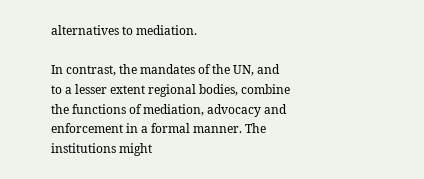alternatives to mediation.

In contrast, the mandates of the UN, and to a lesser extent regional bodies, combine the functions of mediation, advocacy and enforcement in a formal manner. The institutions might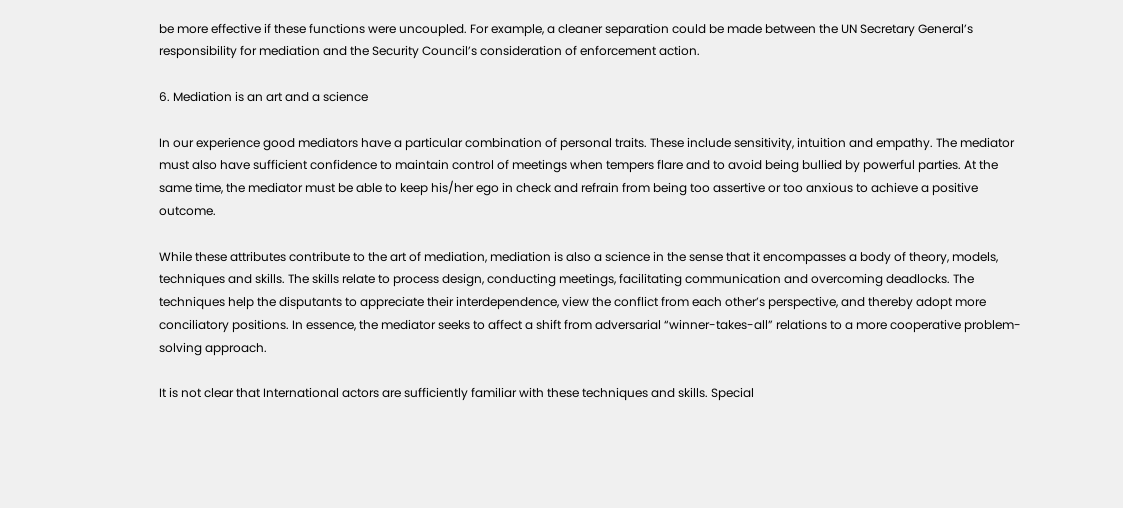be more effective if these functions were uncoupled. For example, a cleaner separation could be made between the UN Secretary General’s responsibility for mediation and the Security Council’s consideration of enforcement action.

6. Mediation is an art and a science

In our experience good mediators have a particular combination of personal traits. These include sensitivity, intuition and empathy. The mediator must also have sufficient confidence to maintain control of meetings when tempers flare and to avoid being bullied by powerful parties. At the same time, the mediator must be able to keep his/her ego in check and refrain from being too assertive or too anxious to achieve a positive outcome.

While these attributes contribute to the art of mediation, mediation is also a science in the sense that it encompasses a body of theory, models, techniques and skills. The skills relate to process design, conducting meetings, facilitating communication and overcoming deadlocks. The techniques help the disputants to appreciate their interdependence, view the conflict from each other’s perspective, and thereby adopt more conciliatory positions. In essence, the mediator seeks to affect a shift from adversarial “winner-takes-all” relations to a more cooperative problem-solving approach.

It is not clear that International actors are sufficiently familiar with these techniques and skills. Special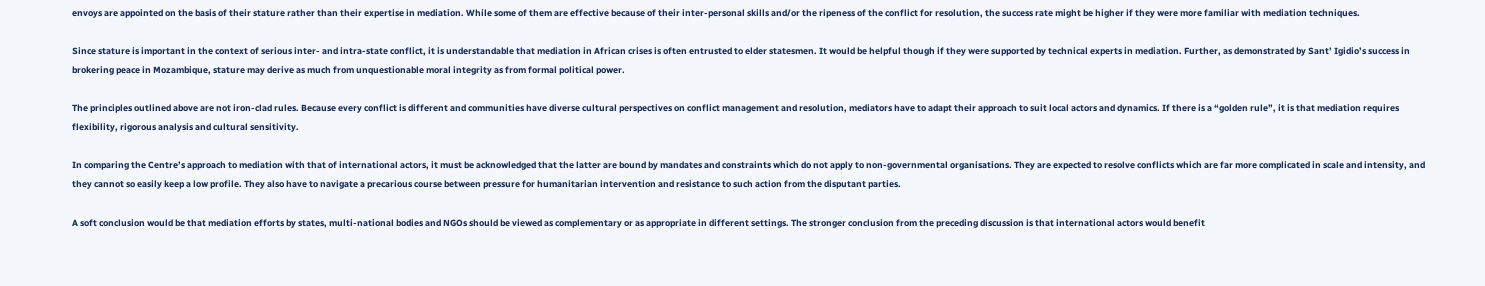envoys are appointed on the basis of their stature rather than their expertise in mediation. While some of them are effective because of their inter-personal skills and/or the ripeness of the conflict for resolution, the success rate might be higher if they were more familiar with mediation techniques.

Since stature is important in the context of serious inter- and intra-state conflict, it is understandable that mediation in African crises is often entrusted to elder statesmen. It would be helpful though if they were supported by technical experts in mediation. Further, as demonstrated by Sant’ Igidio’s success in brokering peace in Mozambique, stature may derive as much from unquestionable moral integrity as from formal political power.

The principles outlined above are not iron-clad rules. Because every conflict is different and communities have diverse cultural perspectives on conflict management and resolution, mediators have to adapt their approach to suit local actors and dynamics. If there is a “golden rule”, it is that mediation requires flexibility, rigorous analysis and cultural sensitivity.

In comparing the Centre’s approach to mediation with that of international actors, it must be acknowledged that the latter are bound by mandates and constraints which do not apply to non-governmental organisations. They are expected to resolve conflicts which are far more complicated in scale and intensity, and they cannot so easily keep a low profile. They also have to navigate a precarious course between pressure for humanitarian intervention and resistance to such action from the disputant parties.

A soft conclusion would be that mediation efforts by states, multi-national bodies and NGOs should be viewed as complementary or as appropriate in different settings. The stronger conclusion from the preceding discussion is that international actors would benefit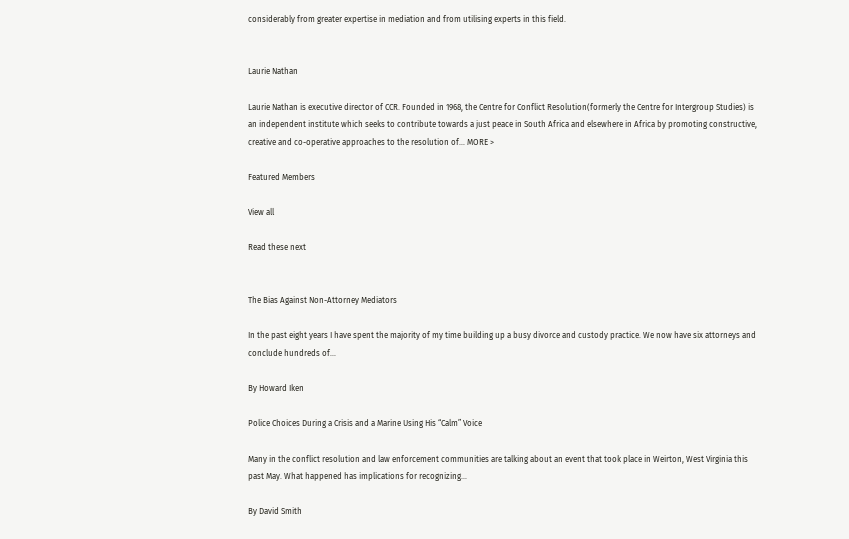considerably from greater expertise in mediation and from utilising experts in this field.


Laurie Nathan

Laurie Nathan is executive director of CCR. Founded in 1968, the Centre for Conflict Resolution(formerly the Centre for Intergroup Studies) is an independent institute which seeks to contribute towards a just peace in South Africa and elsewhere in Africa by promoting constructive, creative and co-operative approaches to the resolution of… MORE >

Featured Members

View all

Read these next


The Bias Against Non-Attorney Mediators

In the past eight years I have spent the majority of my time building up a busy divorce and custody practice. We now have six attorneys and conclude hundreds of...

By Howard Iken

Police Choices During a Crisis and a Marine Using His “Calm” Voice

Many in the conflict resolution and law enforcement communities are talking about an event that took place in Weirton, West Virginia this past May. What happened has implications for recognizing...

By David Smith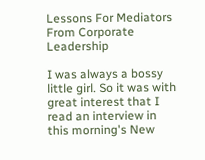Lessons For Mediators From Corporate Leadership

I was always a bossy little girl. So it was with great interest that I read an interview in this morning's New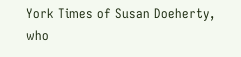York Times of Susan Doeherty, who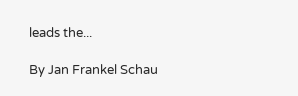leads the...

By Jan Frankel Schau